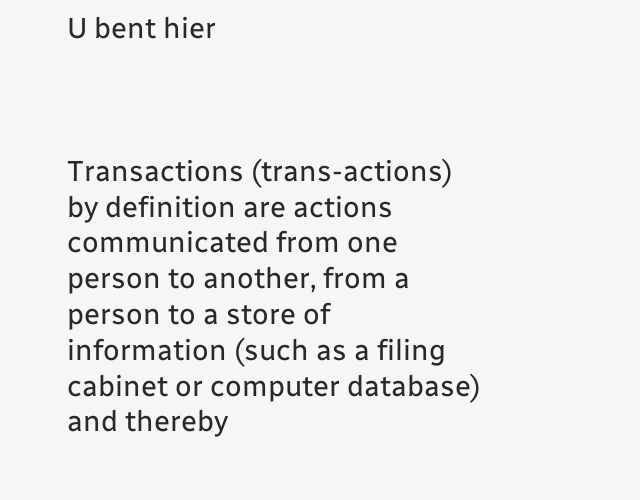U bent hier



Transactions (trans-actions) by definition are actions communicated from one person to another, from a person to a store of information (such as a filing cabinet or computer database) and thereby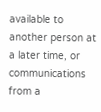available to another person at a later time, or communications from a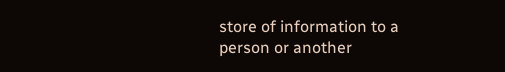store of information to a person or another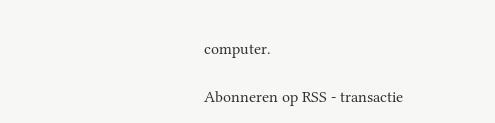computer.

Abonneren op RSS - transactie